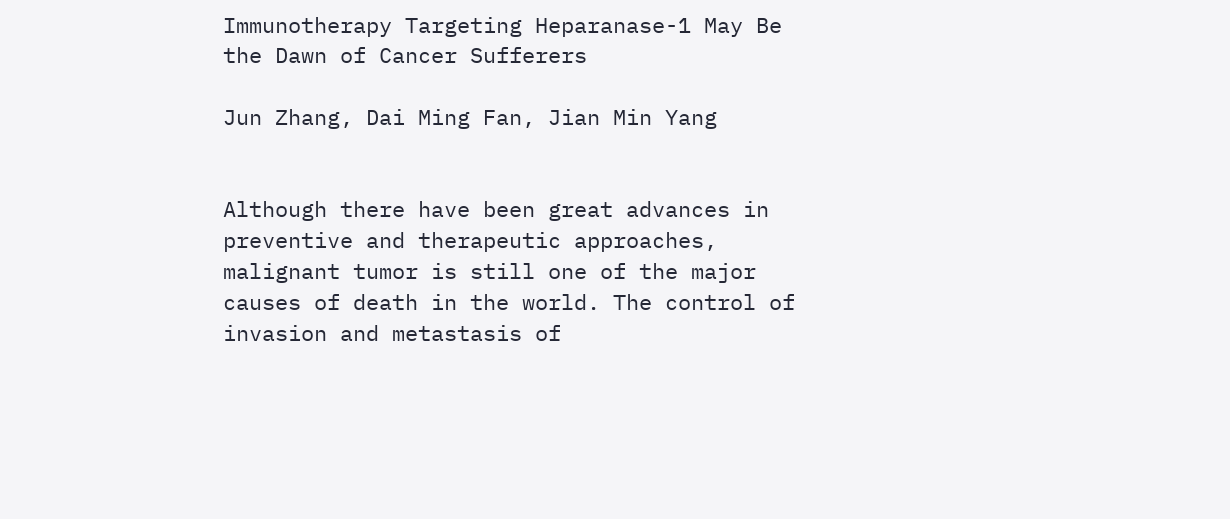Immunotherapy Targeting Heparanase-1 May Be the Dawn of Cancer Sufferers

Jun Zhang, Dai Ming Fan, Jian Min Yang


Although there have been great advances in preventive and therapeutic approaches, malignant tumor is still one of the major causes of death in the world. The control of invasion and metastasis of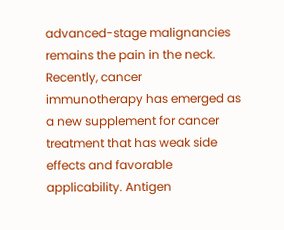advanced-stage malignancies remains the pain in the neck. Recently, cancer immunotherapy has emerged as a new supplement for cancer treatment that has weak side effects and favorable applicability. Antigen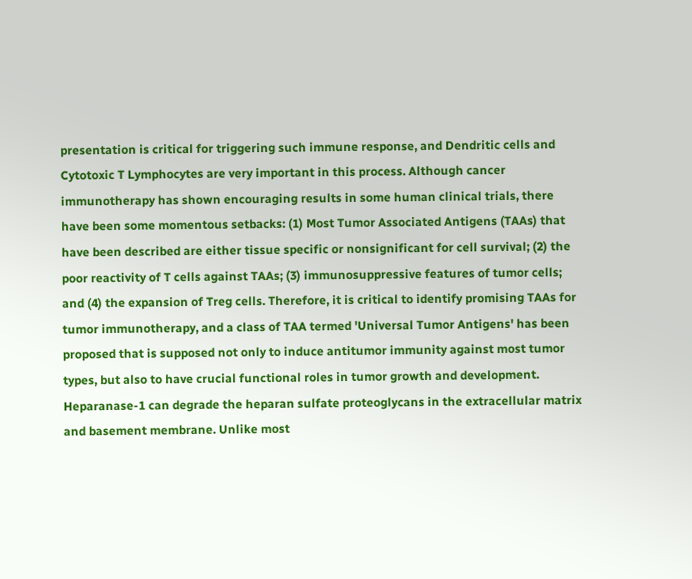presentation is critical for triggering such immune response, and Dendritic cells and Cytotoxic T Lymphocytes are very important in this process. Although cancer immunotherapy has shown encouraging results in some human clinical trials, there have been some momentous setbacks: (1) Most Tumor Associated Antigens (TAAs) that have been described are either tissue specific or nonsignificant for cell survival; (2) the poor reactivity of T cells against TAAs; (3) immunosuppressive features of tumor cells; and (4) the expansion of Treg cells. Therefore, it is critical to identify promising TAAs for tumor immunotherapy, and a class of TAA termed 'Universal Tumor Antigens' has been proposed that is supposed not only to induce antitumor immunity against most tumor types, but also to have crucial functional roles in tumor growth and development. Heparanase-1 can degrade the heparan sulfate proteoglycans in the extracellular matrix and basement membrane. Unlike most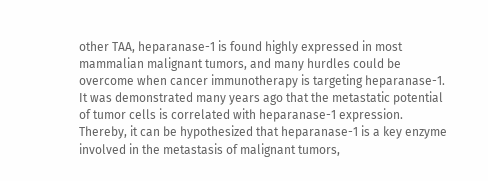other TAA, heparanase-1 is found highly expressed in most mammalian malignant tumors, and many hurdles could be overcome when cancer immunotherapy is targeting heparanase-1. It was demonstrated many years ago that the metastatic potential of tumor cells is correlated with heparanase-1 expression. Thereby, it can be hypothesized that heparanase-1 is a key enzyme involved in the metastasis of malignant tumors,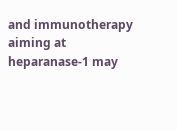and immunotherapy aiming at heparanase-1 may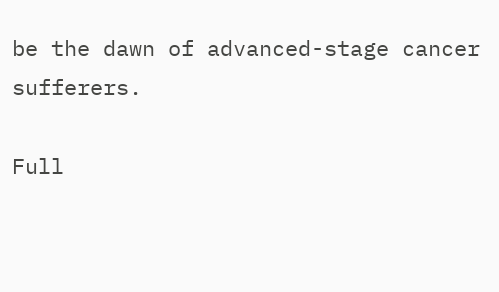be the dawn of advanced-stage cancer sufferers.

Full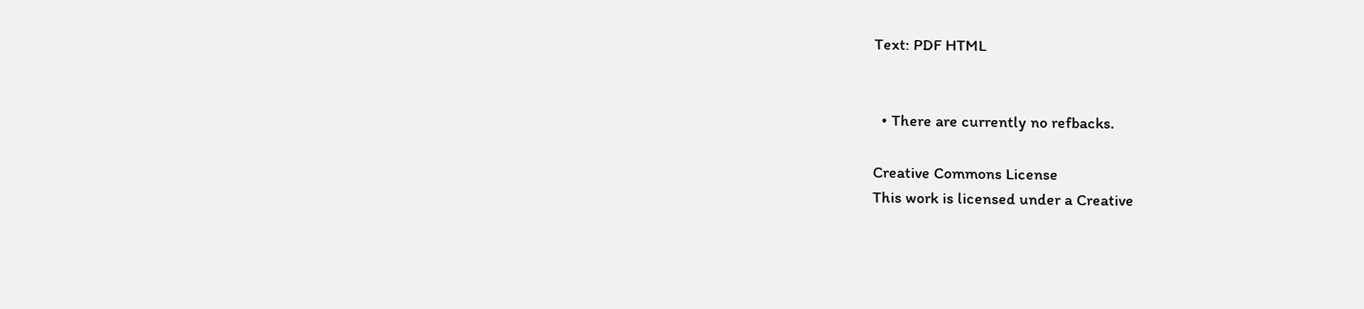Text: PDF HTML


  • There are currently no refbacks.

Creative Commons License
This work is licensed under a Creative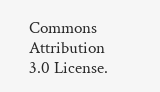Commons Attribution 3.0 License.